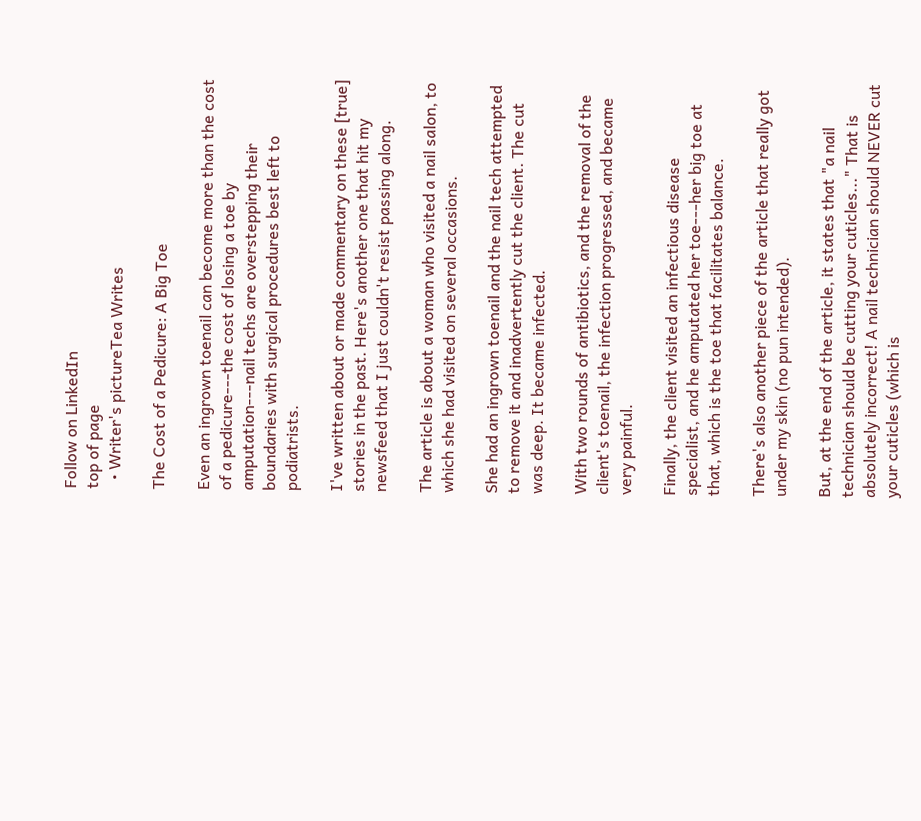Follow on LinkedIn
top of page
  • Writer's pictureTea Writes

The Cost of a Pedicure: A Big Toe

Even an ingrown toenail can become more than the cost of a pedicure---the cost of losing a toe by amputation---nail techs are overstepping their boundaries with surgical procedures best left to podiatrists.

I've written about or made commentary on these [true] stories in the past. Here's another one that hit my newsfeed that I just couldn't resist passing along.

The article is about a woman who visited a nail salon, to which she had visited on several occasions.

She had an ingrown toenail and the nail tech attempted to remove it and inadvertently cut the client. The cut was deep. It became infected.

With two rounds of antibiotics, and the removal of the client's toenail, the infection progressed, and became very painful.

Finally, the client visited an infectious disease specialist, and he amputated her toe---her big toe at that, which is the toe that facilitates balance.

There's also another piece of the article that really got under my skin (no pun intended).

But, at the end of the article, it states that "a nail technician should be cutting your cuticles..." That is absolutely incorrect! A nail technician should NEVER cut your cuticles (which is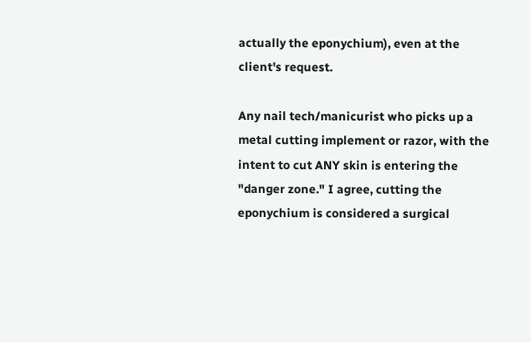actually the eponychium), even at the client's request.

Any nail tech/manicurist who picks up a metal cutting implement or razor, with the intent to cut ANY skin is entering the "danger zone." I agree, cutting the eponychium is considered a surgical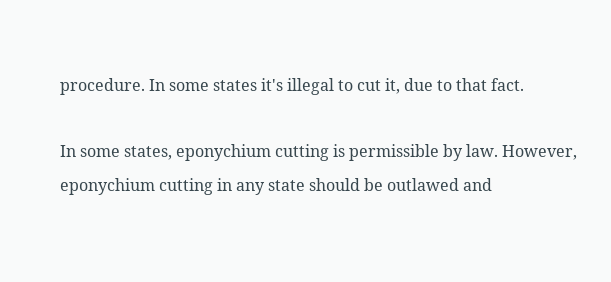procedure. In some states it's illegal to cut it, due to that fact.

In some states, eponychium cutting is permissible by law. However, eponychium cutting in any state should be outlawed and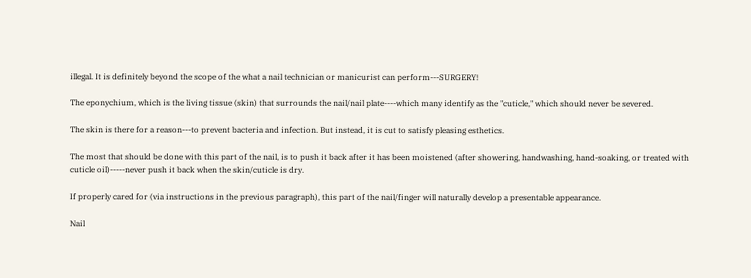illegal. It is definitely beyond the scope of the what a nail technician or manicurist can perform---SURGERY!

The eponychium, which is the living tissue (skin) that surrounds the nail/nail plate----which many identify as the "cuticle," which should never be severed.

The skin is there for a reason---to prevent bacteria and infection. But instead, it is cut to satisfy pleasing esthetics.

The most that should be done with this part of the nail, is to push it back after it has been moistened (after showering, handwashing, hand-soaking, or treated with cuticle oil)-----never push it back when the skin/cuticle is dry.

If properly cared for (via instructions in the previous paragraph), this part of the nail/finger will naturally develop a presentable appearance.

Nail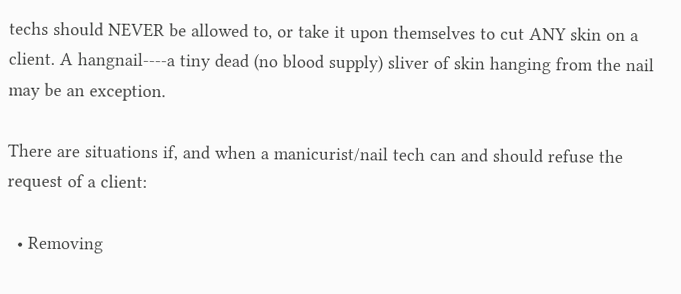techs should NEVER be allowed to, or take it upon themselves to cut ANY skin on a client. A hangnail----a tiny dead (no blood supply) sliver of skin hanging from the nail may be an exception.

There are situations if, and when a manicurist/nail tech can and should refuse the request of a client:

  • Removing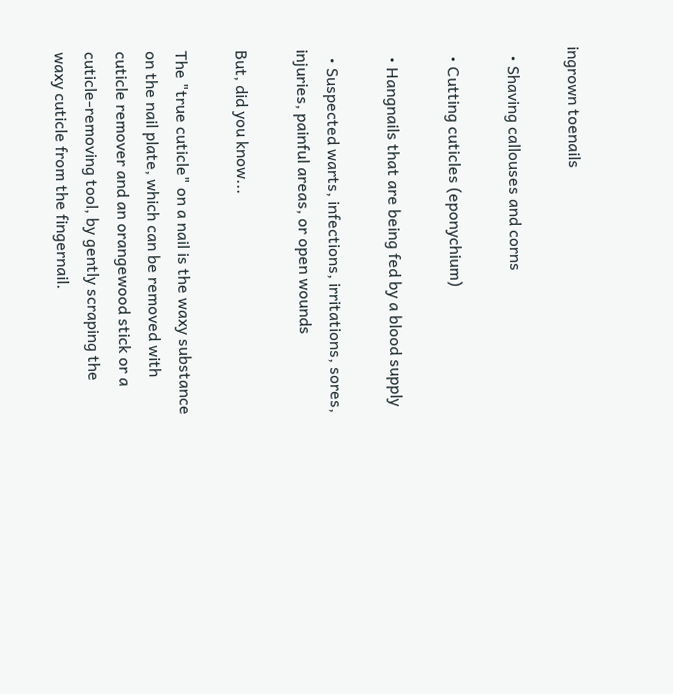ingrown toenails

  • Shaving callouses and corns

  • Cutting cuticles (eponychium)

  • Hangnails that are being fed by a blood supply

  • Suspected warts, infections, irritations, sores, injuries, painful areas, or open wounds

But, did you know...

The "true cuticle" on a nail is the waxy substance on the nail plate, which can be removed with cuticle remover and an orangewood stick or a cuticle-removing tool, by gently scraping the waxy cuticle from the fingernail.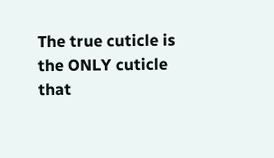The true cuticle is the ONLY cuticle that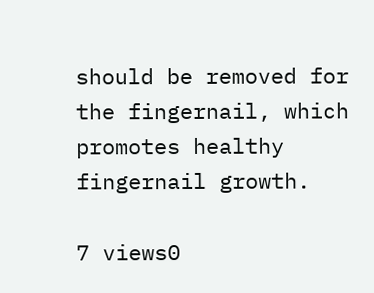should be removed for the fingernail, which promotes healthy fingernail growth.

7 views0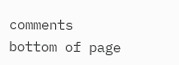comments
bottom of page